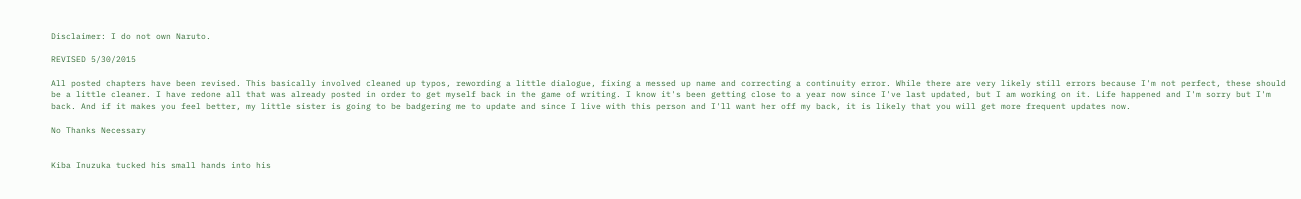Disclaimer: I do not own Naruto.

REVISED 5/30/2015

All posted chapters have been revised. This basically involved cleaned up typos, rewording a little dialogue, fixing a messed up name and correcting a continuity error. While there are very likely still errors because I'm not perfect, these should be a little cleaner. I have redone all that was already posted in order to get myself back in the game of writing. I know it's been getting close to a year now since I've last updated, but I am working on it. Life happened and I'm sorry but I'm back. And if it makes you feel better, my little sister is going to be badgering me to update and since I live with this person and I'll want her off my back, it is likely that you will get more frequent updates now.

No Thanks Necessary


Kiba Inuzuka tucked his small hands into his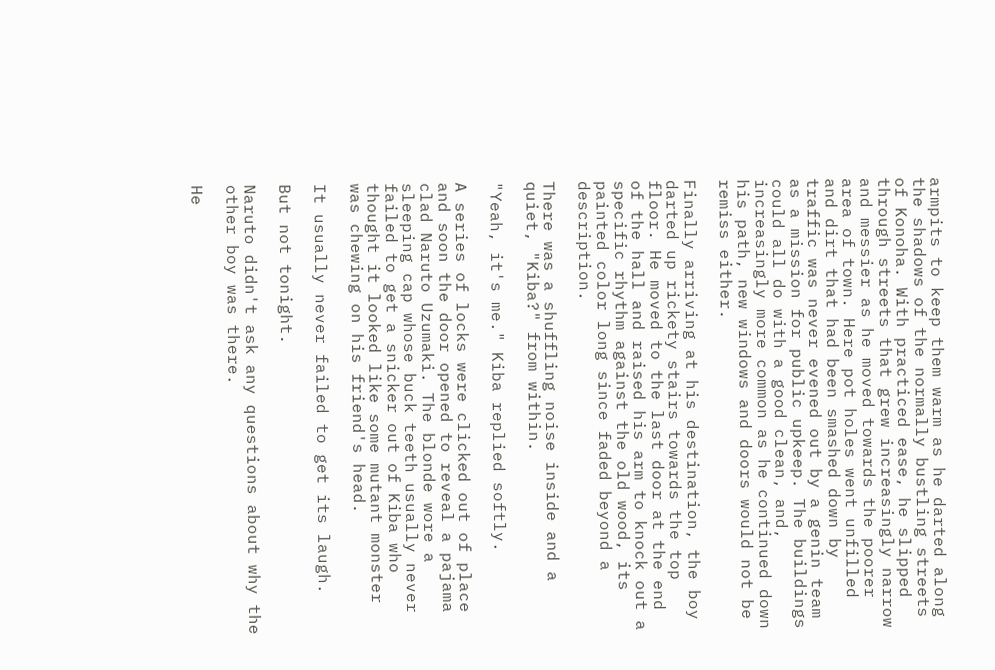armpits to keep them warm as he darted along the shadows of the normally bustling streets of Konoha. With practiced ease, he slipped through streets that grew increasingly narrow and messier as he moved towards the poorer area of town. Here pot holes went unfilled and dirt that had been smashed down by traffic was never evened out by a genin team as a mission for public upkeep. The buildings could all do with a good clean, and, increasingly more common as he continued down his path, new windows and doors would not be remiss either.

Finally arriving at his destination, the boy darted up rickety stairs towards the top floor. He moved to the last door at the end of the hall and raised his arm to knock out a specific rhythm against the old wood, its painted color long since faded beyond a description.

There was a shuffling noise inside and a quiet, "Kiba?" from within.

"Yeah, it's me." Kiba replied softly.

A series of locks were clicked out of place and soon the door opened to reveal a pajama clad Naruto Uzumaki. The blonde wore a sleeping cap whose buck teeth usually never failed to get a snicker out of Kiba who thought it looked like some mutant monster was chewing on his friend's head.

It usually never failed to get its laugh.

But not tonight.

Naruto didn't ask any questions about why the other boy was there.

He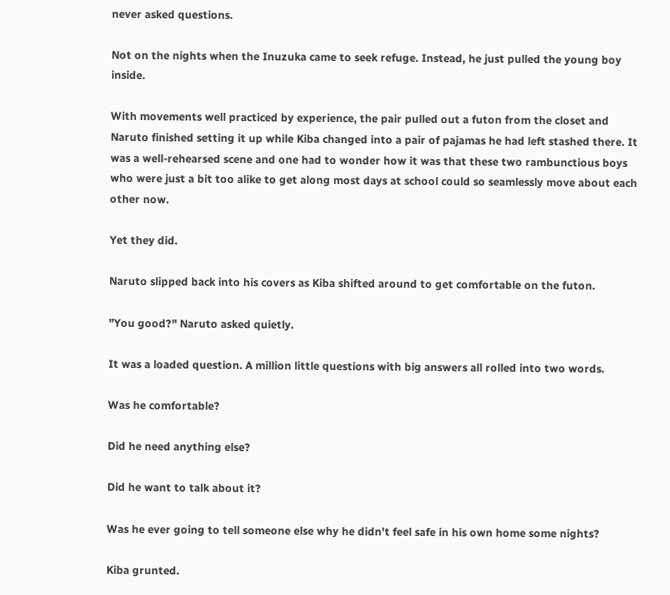never asked questions.

Not on the nights when the Inuzuka came to seek refuge. Instead, he just pulled the young boy inside.

With movements well practiced by experience, the pair pulled out a futon from the closet and Naruto finished setting it up while Kiba changed into a pair of pajamas he had left stashed there. It was a well-rehearsed scene and one had to wonder how it was that these two rambunctious boys who were just a bit too alike to get along most days at school could so seamlessly move about each other now.

Yet they did.

Naruto slipped back into his covers as Kiba shifted around to get comfortable on the futon.

"You good?" Naruto asked quietly.

It was a loaded question. A million little questions with big answers all rolled into two words.

Was he comfortable?

Did he need anything else?

Did he want to talk about it?

Was he ever going to tell someone else why he didn't feel safe in his own home some nights?

Kiba grunted.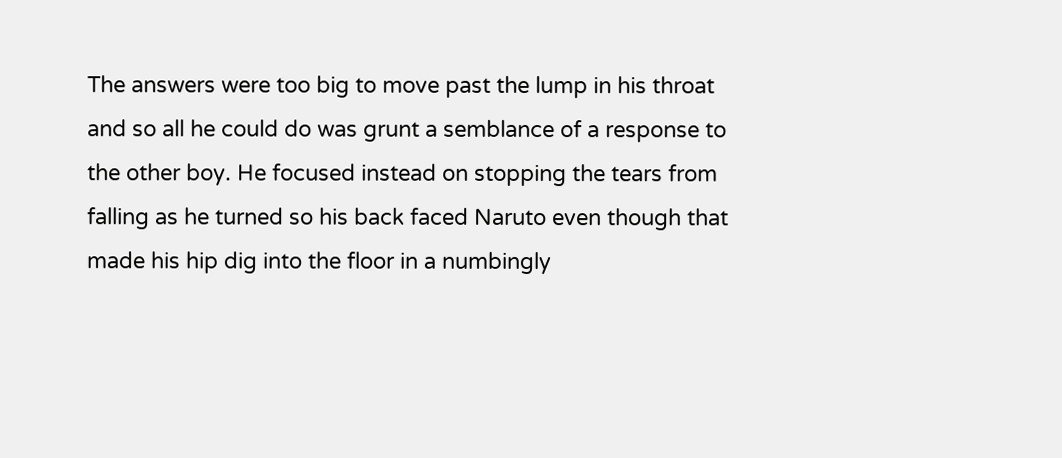The answers were too big to move past the lump in his throat and so all he could do was grunt a semblance of a response to the other boy. He focused instead on stopping the tears from falling as he turned so his back faced Naruto even though that made his hip dig into the floor in a numbingly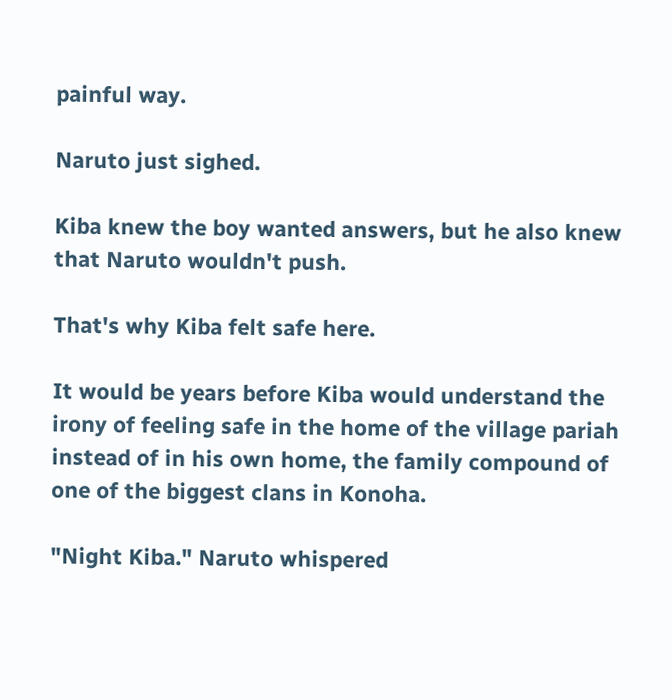painful way.

Naruto just sighed.

Kiba knew the boy wanted answers, but he also knew that Naruto wouldn't push.

That's why Kiba felt safe here.

It would be years before Kiba would understand the irony of feeling safe in the home of the village pariah instead of in his own home, the family compound of one of the biggest clans in Konoha.

"Night Kiba." Naruto whispered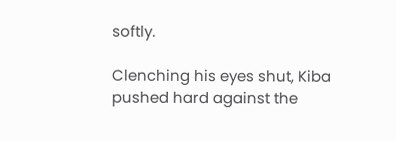softly.

Clenching his eyes shut, Kiba pushed hard against the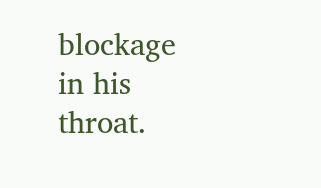blockage in his throat.